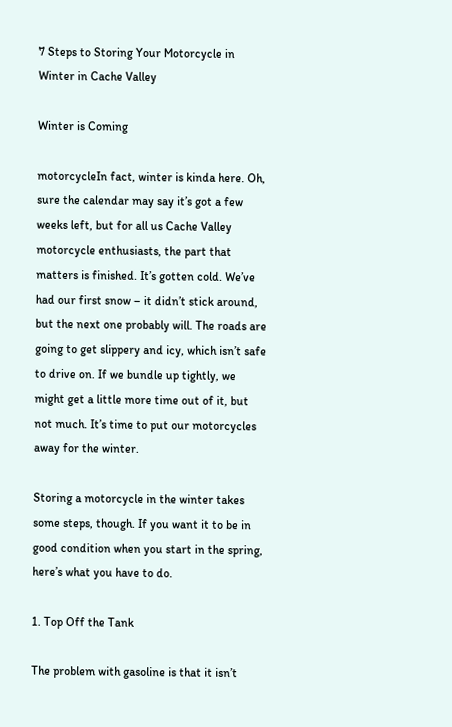7 Steps to Storing Your Motorcycle in Winter in Cache Valley

Winter is Coming

motorcycleIn fact, winter is kinda here. Oh, sure the calendar may say it’s got a few weeks left, but for all us Cache Valley motorcycle enthusiasts, the part that matters is finished. It’s gotten cold. We’ve had our first snow – it didn’t stick around, but the next one probably will. The roads are going to get slippery and icy, which isn’t safe to drive on. If we bundle up tightly, we might get a little more time out of it, but not much. It’s time to put our motorcycles away for the winter.

Storing a motorcycle in the winter takes some steps, though. If you want it to be in good condition when you start in the spring, here’s what you have to do.

1. Top Off the Tank

The problem with gasoline is that it isn’t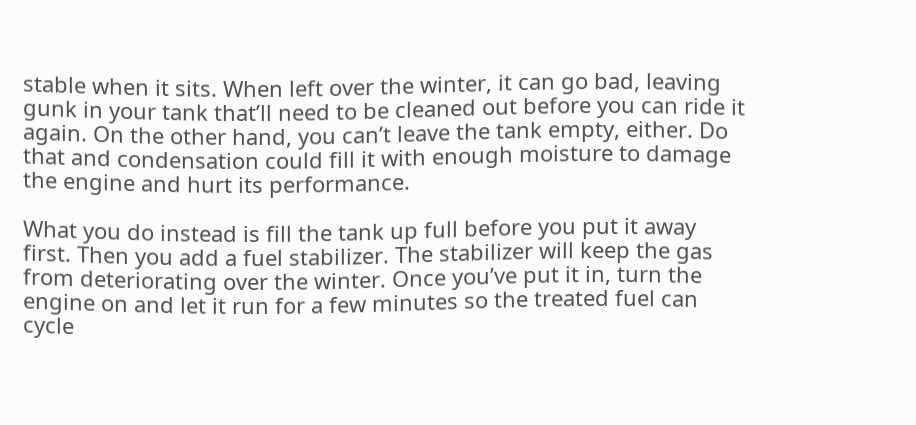stable when it sits. When left over the winter, it can go bad, leaving gunk in your tank that’ll need to be cleaned out before you can ride it again. On the other hand, you can’t leave the tank empty, either. Do that and condensation could fill it with enough moisture to damage the engine and hurt its performance.

What you do instead is fill the tank up full before you put it away first. Then you add a fuel stabilizer. The stabilizer will keep the gas from deteriorating over the winter. Once you’ve put it in, turn the engine on and let it run for a few minutes so the treated fuel can cycle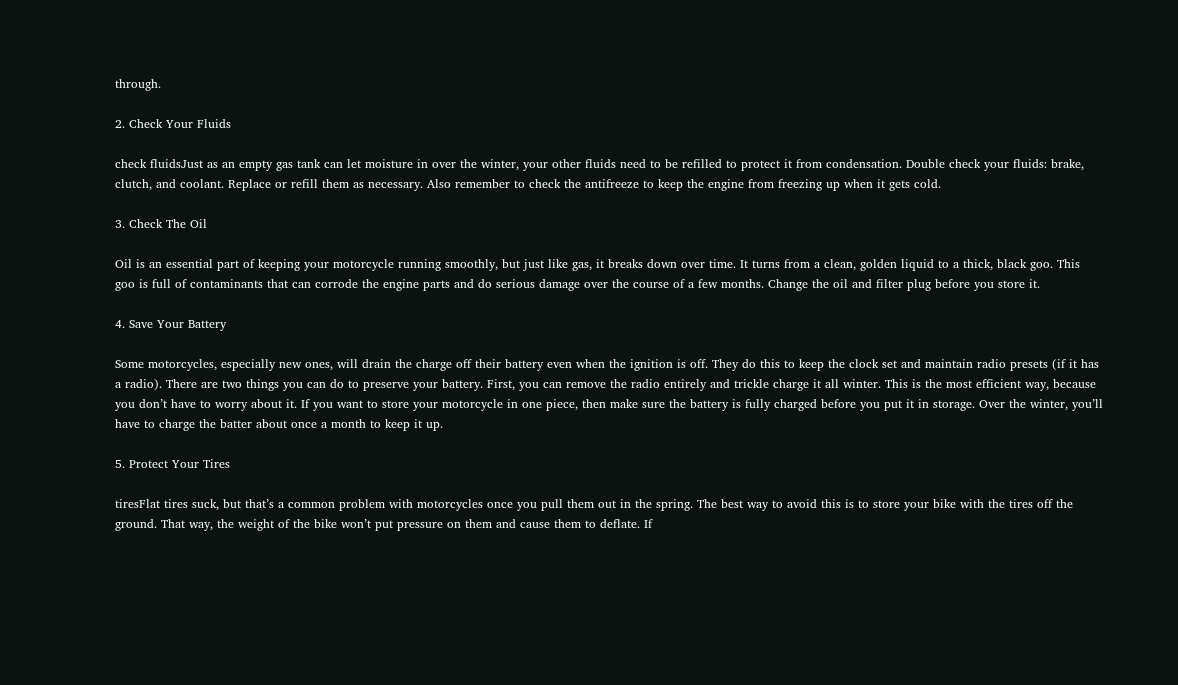through.

2. Check Your Fluids

check fluidsJust as an empty gas tank can let moisture in over the winter, your other fluids need to be refilled to protect it from condensation. Double check your fluids: brake, clutch, and coolant. Replace or refill them as necessary. Also remember to check the antifreeze to keep the engine from freezing up when it gets cold.

3. Check The Oil

Oil is an essential part of keeping your motorcycle running smoothly, but just like gas, it breaks down over time. It turns from a clean, golden liquid to a thick, black goo. This goo is full of contaminants that can corrode the engine parts and do serious damage over the course of a few months. Change the oil and filter plug before you store it.

4. Save Your Battery

Some motorcycles, especially new ones, will drain the charge off their battery even when the ignition is off. They do this to keep the clock set and maintain radio presets (if it has a radio). There are two things you can do to preserve your battery. First, you can remove the radio entirely and trickle charge it all winter. This is the most efficient way, because you don’t have to worry about it. If you want to store your motorcycle in one piece, then make sure the battery is fully charged before you put it in storage. Over the winter, you’ll have to charge the batter about once a month to keep it up.

5. Protect Your Tires

tiresFlat tires suck, but that’s a common problem with motorcycles once you pull them out in the spring. The best way to avoid this is to store your bike with the tires off the ground. That way, the weight of the bike won’t put pressure on them and cause them to deflate. If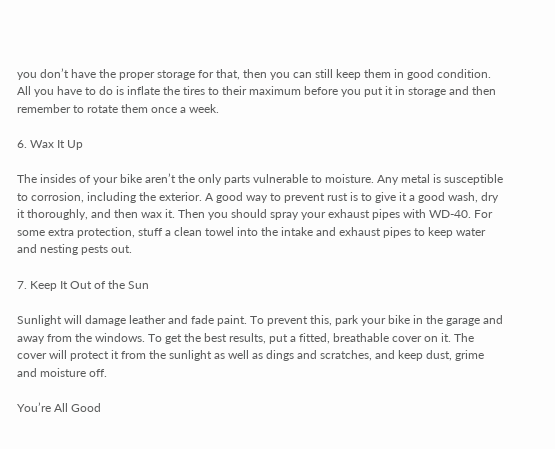you don’t have the proper storage for that, then you can still keep them in good condition. All you have to do is inflate the tires to their maximum before you put it in storage and then remember to rotate them once a week.

6. Wax It Up

The insides of your bike aren’t the only parts vulnerable to moisture. Any metal is susceptible to corrosion, including the exterior. A good way to prevent rust is to give it a good wash, dry it thoroughly, and then wax it. Then you should spray your exhaust pipes with WD-40. For some extra protection, stuff a clean towel into the intake and exhaust pipes to keep water and nesting pests out.

7. Keep It Out of the Sun

Sunlight will damage leather and fade paint. To prevent this, park your bike in the garage and away from the windows. To get the best results, put a fitted, breathable cover on it. The cover will protect it from the sunlight as well as dings and scratches, and keep dust, grime and moisture off.

You’re All Good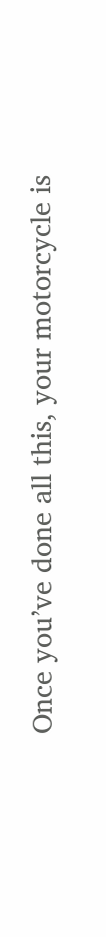Once you’ve done all this, your motorcycle is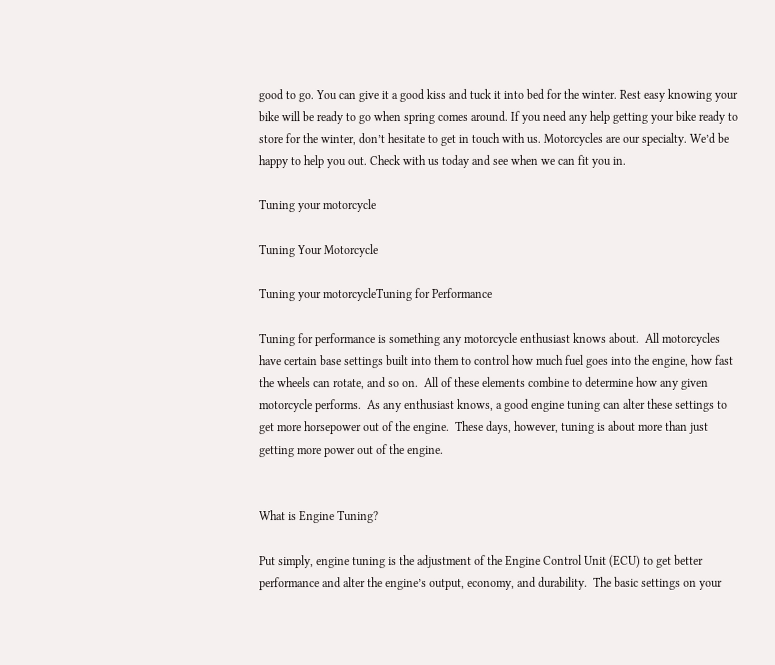good to go. You can give it a good kiss and tuck it into bed for the winter. Rest easy knowing your bike will be ready to go when spring comes around. If you need any help getting your bike ready to store for the winter, don’t hesitate to get in touch with us. Motorcycles are our specialty. We’d be happy to help you out. Check with us today and see when we can fit you in.

Tuning your motorcycle

Tuning Your Motorcycle

Tuning your motorcycleTuning for Performance

Tuning for performance is something any motorcycle enthusiast knows about.  All motorcycles have certain base settings built into them to control how much fuel goes into the engine, how fast the wheels can rotate, and so on.  All of these elements combine to determine how any given motorcycle performs.  As any enthusiast knows, a good engine tuning can alter these settings to get more horsepower out of the engine.  These days, however, tuning is about more than just getting more power out of the engine.


What is Engine Tuning?

Put simply, engine tuning is the adjustment of the Engine Control Unit (ECU) to get better performance and alter the engine’s output, economy, and durability.  The basic settings on your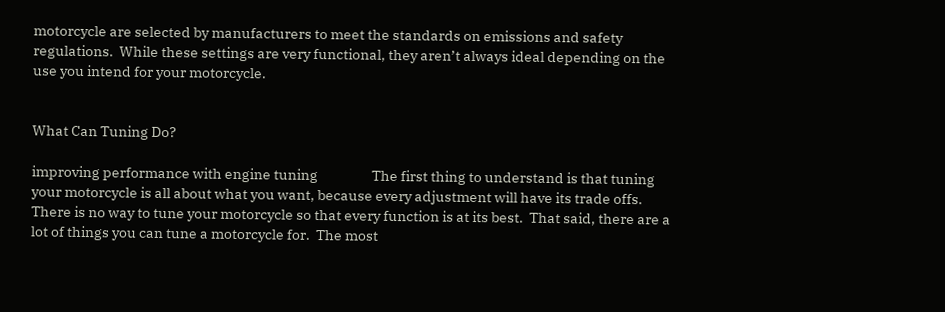motorcycle are selected by manufacturers to meet the standards on emissions and safety regulations.  While these settings are very functional, they aren’t always ideal depending on the use you intend for your motorcycle.


What Can Tuning Do?

improving performance with engine tuning                  The first thing to understand is that tuning your motorcycle is all about what you want, because every adjustment will have its trade offs.  There is no way to tune your motorcycle so that every function is at its best.  That said, there are a lot of things you can tune a motorcycle for.  The most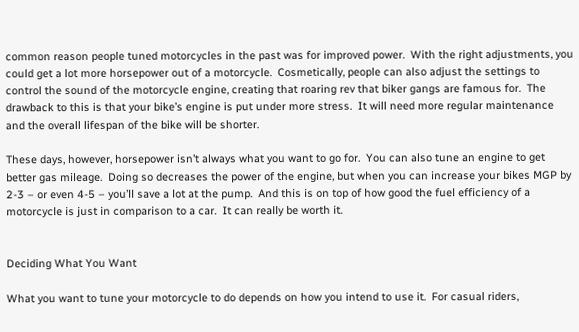common reason people tuned motorcycles in the past was for improved power.  With the right adjustments, you could get a lot more horsepower out of a motorcycle.  Cosmetically, people can also adjust the settings to control the sound of the motorcycle engine, creating that roaring rev that biker gangs are famous for.  The drawback to this is that your bike’s engine is put under more stress.  It will need more regular maintenance and the overall lifespan of the bike will be shorter.

These days, however, horsepower isn’t always what you want to go for.  You can also tune an engine to get better gas mileage.  Doing so decreases the power of the engine, but when you can increase your bikes MGP by 2-3 – or even 4-5 – you’ll save a lot at the pump.  And this is on top of how good the fuel efficiency of a motorcycle is just in comparison to a car.  It can really be worth it.


Deciding What You Want

What you want to tune your motorcycle to do depends on how you intend to use it.  For casual riders,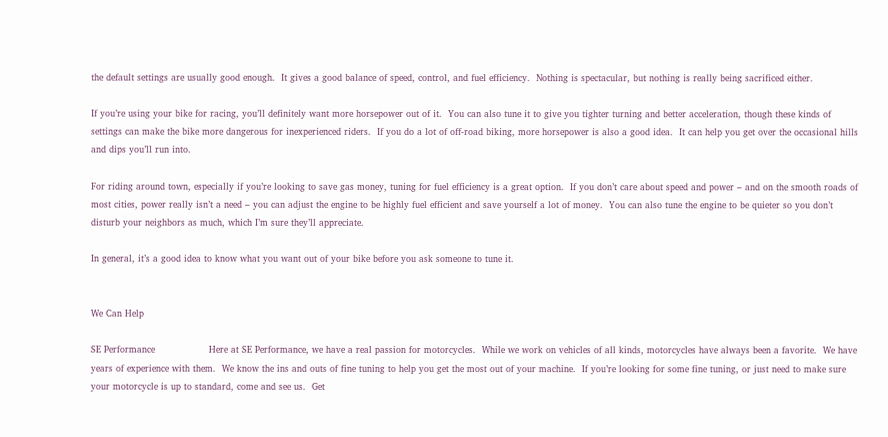the default settings are usually good enough.  It gives a good balance of speed, control, and fuel efficiency.  Nothing is spectacular, but nothing is really being sacrificed either.

If you’re using your bike for racing, you’ll definitely want more horsepower out of it.  You can also tune it to give you tighter turning and better acceleration, though these kinds of settings can make the bike more dangerous for inexperienced riders.  If you do a lot of off-road biking, more horsepower is also a good idea.  It can help you get over the occasional hills and dips you’ll run into.

For riding around town, especially if you’re looking to save gas money, tuning for fuel efficiency is a great option.  If you don’t care about speed and power – and on the smooth roads of most cities, power really isn’t a need – you can adjust the engine to be highly fuel efficient and save yourself a lot of money.  You can also tune the engine to be quieter so you don’t disturb your neighbors as much, which I’m sure they’ll appreciate.

In general, it’s a good idea to know what you want out of your bike before you ask someone to tune it.


We Can Help

SE Performance                  Here at SE Performance, we have a real passion for motorcycles.  While we work on vehicles of all kinds, motorcycles have always been a favorite.  We have years of experience with them.  We know the ins and outs of fine tuning to help you get the most out of your machine.  If you’re looking for some fine tuning, or just need to make sure your motorcycle is up to standard, come and see us.  Get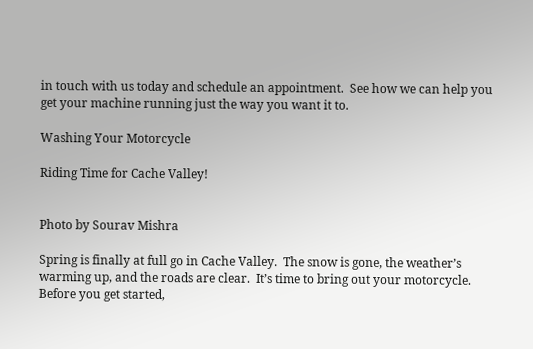in touch with us today and schedule an appointment.  See how we can help you get your machine running just the way you want it to.

Washing Your Motorcycle

Riding Time for Cache Valley!


Photo by Sourav Mishra

Spring is finally at full go in Cache Valley.  The snow is gone, the weather’s warming up, and the roads are clear.  It’s time to bring out your motorcycle.  Before you get started,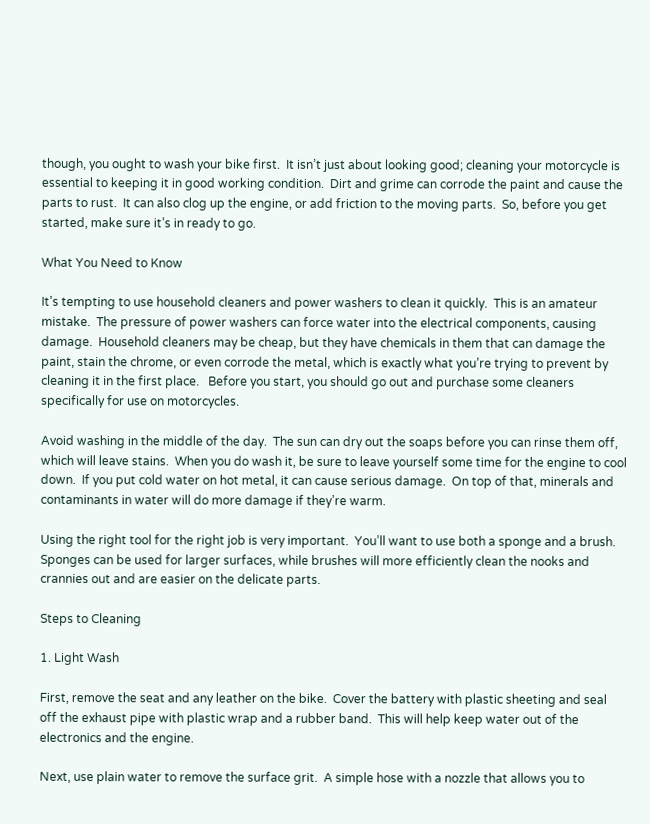though, you ought to wash your bike first.  It isn’t just about looking good; cleaning your motorcycle is essential to keeping it in good working condition.  Dirt and grime can corrode the paint and cause the parts to rust.  It can also clog up the engine, or add friction to the moving parts.  So, before you get started, make sure it’s in ready to go.

What You Need to Know

It’s tempting to use household cleaners and power washers to clean it quickly.  This is an amateur mistake.  The pressure of power washers can force water into the electrical components, causing damage.  Household cleaners may be cheap, but they have chemicals in them that can damage the paint, stain the chrome, or even corrode the metal, which is exactly what you’re trying to prevent by cleaning it in the first place.   Before you start, you should go out and purchase some cleaners specifically for use on motorcycles.

Avoid washing in the middle of the day.  The sun can dry out the soaps before you can rinse them off, which will leave stains.  When you do wash it, be sure to leave yourself some time for the engine to cool down.  If you put cold water on hot metal, it can cause serious damage.  On top of that, minerals and contaminants in water will do more damage if they’re warm.

Using the right tool for the right job is very important.  You’ll want to use both a sponge and a brush.  Sponges can be used for larger surfaces, while brushes will more efficiently clean the nooks and crannies out and are easier on the delicate parts.

Steps to Cleaning

1. Light Wash

First, remove the seat and any leather on the bike.  Cover the battery with plastic sheeting and seal off the exhaust pipe with plastic wrap and a rubber band.  This will help keep water out of the electronics and the engine.

Next, use plain water to remove the surface grit.  A simple hose with a nozzle that allows you to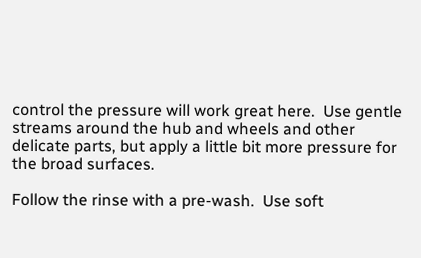control the pressure will work great here.  Use gentle streams around the hub and wheels and other delicate parts, but apply a little bit more pressure for the broad surfaces.

Follow the rinse with a pre-wash.  Use soft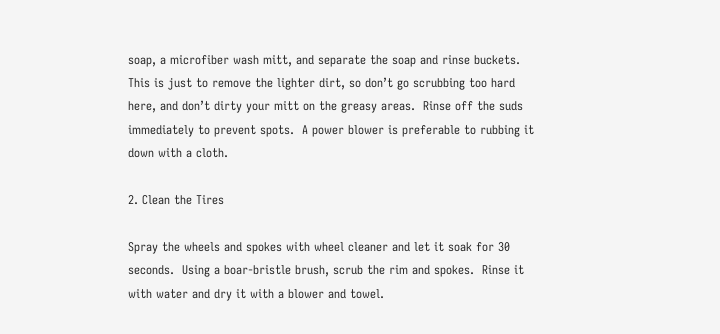soap, a microfiber wash mitt, and separate the soap and rinse buckets.  This is just to remove the lighter dirt, so don’t go scrubbing too hard here, and don’t dirty your mitt on the greasy areas.  Rinse off the suds immediately to prevent spots.  A power blower is preferable to rubbing it down with a cloth.

2. Clean the Tires

Spray the wheels and spokes with wheel cleaner and let it soak for 30 seconds.  Using a boar-bristle brush, scrub the rim and spokes.  Rinse it with water and dry it with a blower and towel.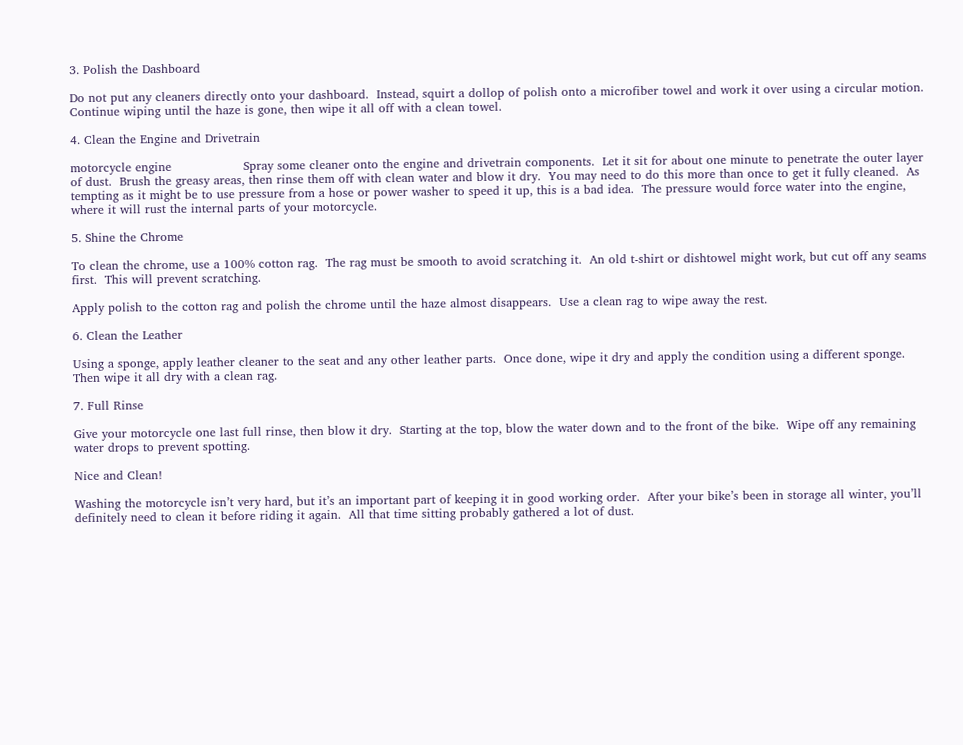3. Polish the Dashboard

Do not put any cleaners directly onto your dashboard.  Instead, squirt a dollop of polish onto a microfiber towel and work it over using a circular motion.  Continue wiping until the haze is gone, then wipe it all off with a clean towel.

4. Clean the Engine and Drivetrain

motorcycle engine                  Spray some cleaner onto the engine and drivetrain components.  Let it sit for about one minute to penetrate the outer layer of dust.  Brush the greasy areas, then rinse them off with clean water and blow it dry.  You may need to do this more than once to get it fully cleaned.  As tempting as it might be to use pressure from a hose or power washer to speed it up, this is a bad idea.  The pressure would force water into the engine, where it will rust the internal parts of your motorcycle.

5. Shine the Chrome

To clean the chrome, use a 100% cotton rag.  The rag must be smooth to avoid scratching it.  An old t-shirt or dishtowel might work, but cut off any seams first.  This will prevent scratching.

Apply polish to the cotton rag and polish the chrome until the haze almost disappears.  Use a clean rag to wipe away the rest.

6. Clean the Leather

Using a sponge, apply leather cleaner to the seat and any other leather parts.  Once done, wipe it dry and apply the condition using a different sponge.  Then wipe it all dry with a clean rag.

7. Full Rinse

Give your motorcycle one last full rinse, then blow it dry.  Starting at the top, blow the water down and to the front of the bike.  Wipe off any remaining water drops to prevent spotting.

Nice and Clean!

Washing the motorcycle isn’t very hard, but it’s an important part of keeping it in good working order.  After your bike’s been in storage all winter, you’ll definitely need to clean it before riding it again.  All that time sitting probably gathered a lot of dust.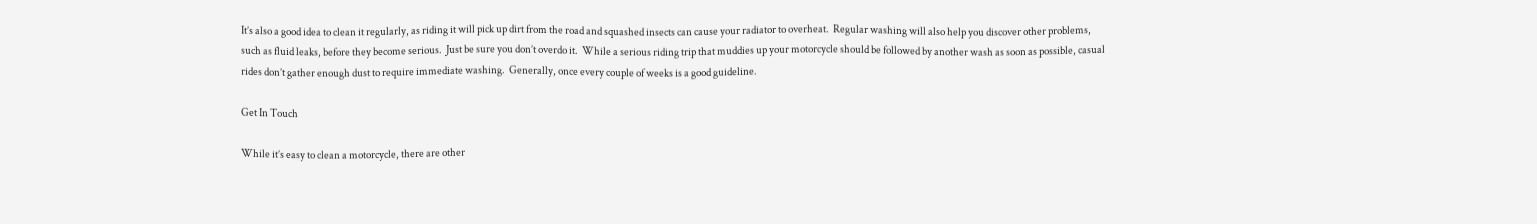It’s also a good idea to clean it regularly, as riding it will pick up dirt from the road and squashed insects can cause your radiator to overheat.  Regular washing will also help you discover other problems, such as fluid leaks, before they become serious.  Just be sure you don’t overdo it.  While a serious riding trip that muddies up your motorcycle should be followed by another wash as soon as possible, casual rides don’t gather enough dust to require immediate washing.  Generally, once every couple of weeks is a good guideline.

Get In Touch

While it’s easy to clean a motorcycle, there are other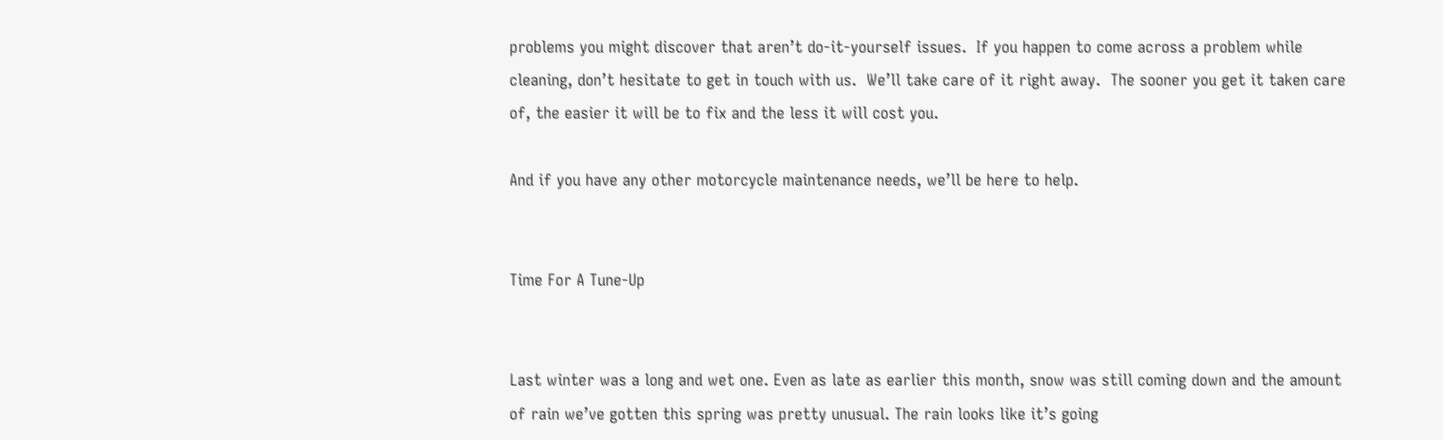problems you might discover that aren’t do-it-yourself issues.  If you happen to come across a problem while cleaning, don’t hesitate to get in touch with us.  We’ll take care of it right away.  The sooner you get it taken care of, the easier it will be to fix and the less it will cost you.

And if you have any other motorcycle maintenance needs, we’ll be here to help.


Time For A Tune-Up


Last winter was a long and wet one. Even as late as earlier this month, snow was still coming down and the amount of rain we’ve gotten this spring was pretty unusual. The rain looks like it’s going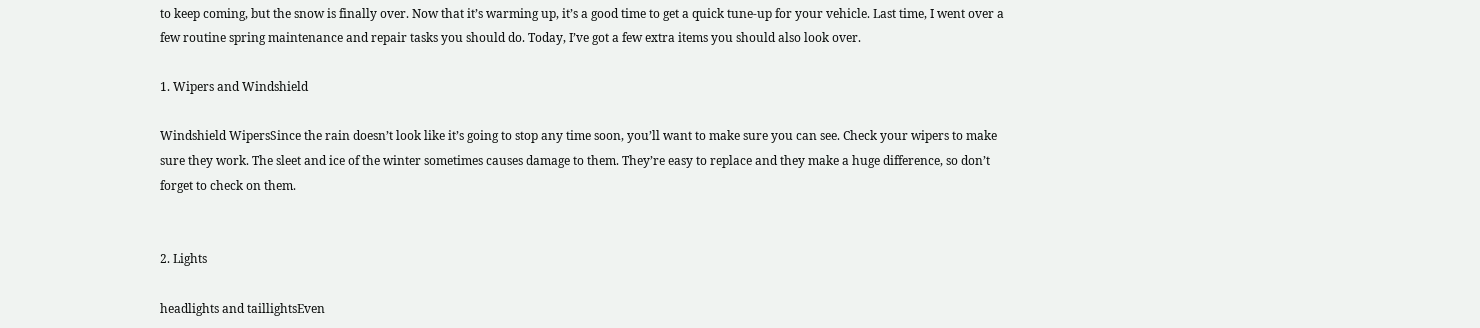to keep coming, but the snow is finally over. Now that it’s warming up, it’s a good time to get a quick tune-up for your vehicle. Last time, I went over a few routine spring maintenance and repair tasks you should do. Today, I’ve got a few extra items you should also look over.

1. Wipers and Windshield

Windshield WipersSince the rain doesn’t look like it’s going to stop any time soon, you’ll want to make sure you can see. Check your wipers to make sure they work. The sleet and ice of the winter sometimes causes damage to them. They’re easy to replace and they make a huge difference, so don’t forget to check on them.


2. Lights

headlights and taillightsEven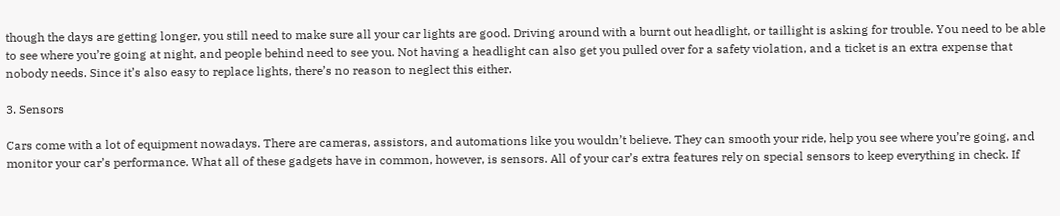though the days are getting longer, you still need to make sure all your car lights are good. Driving around with a burnt out headlight, or taillight is asking for trouble. You need to be able to see where you’re going at night, and people behind need to see you. Not having a headlight can also get you pulled over for a safety violation, and a ticket is an extra expense that nobody needs. Since it’s also easy to replace lights, there’s no reason to neglect this either.

3. Sensors

Cars come with a lot of equipment nowadays. There are cameras, assistors, and automations like you wouldn’t believe. They can smooth your ride, help you see where you’re going, and monitor your car’s performance. What all of these gadgets have in common, however, is sensors. All of your car’s extra features rely on special sensors to keep everything in check. If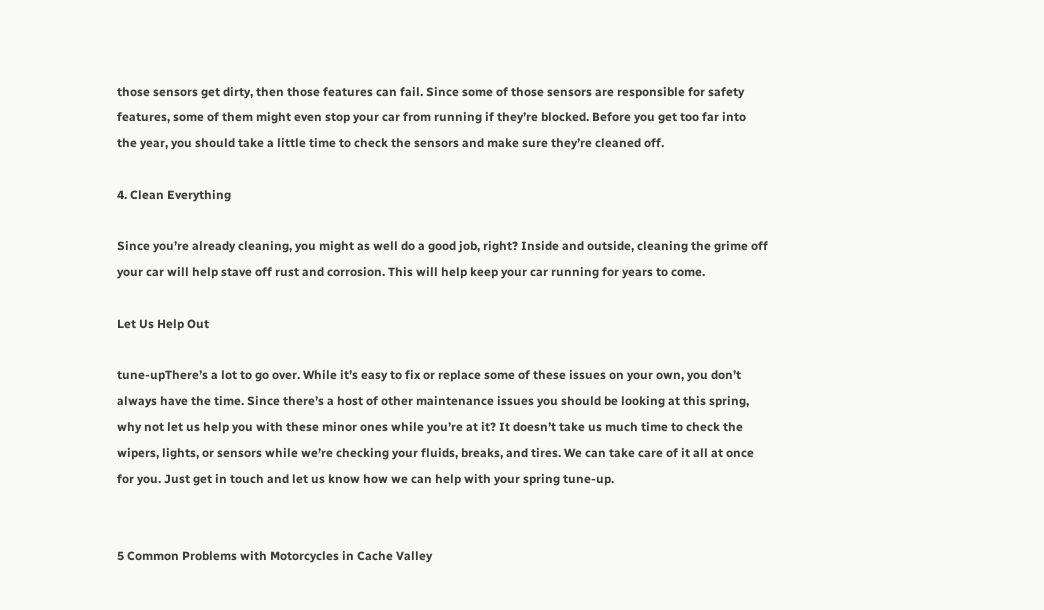those sensors get dirty, then those features can fail. Since some of those sensors are responsible for safety features, some of them might even stop your car from running if they’re blocked. Before you get too far into the year, you should take a little time to check the sensors and make sure they’re cleaned off.

4. Clean Everything

Since you’re already cleaning, you might as well do a good job, right? Inside and outside, cleaning the grime off your car will help stave off rust and corrosion. This will help keep your car running for years to come.

Let Us Help Out

tune-upThere’s a lot to go over. While it’s easy to fix or replace some of these issues on your own, you don’t always have the time. Since there’s a host of other maintenance issues you should be looking at this spring, why not let us help you with these minor ones while you’re at it? It doesn’t take us much time to check the wipers, lights, or sensors while we’re checking your fluids, breaks, and tires. We can take care of it all at once for you. Just get in touch and let us know how we can help with your spring tune-up.


5 Common Problems with Motorcycles in Cache Valley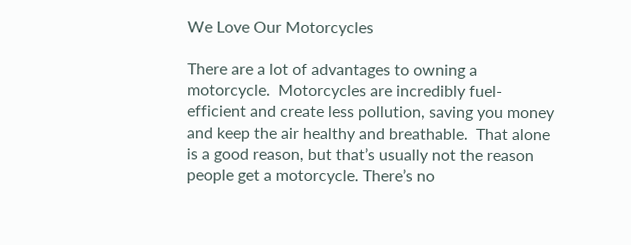We Love Our Motorcycles

There are a lot of advantages to owning a motorcycle.  Motorcycles are incredibly fuel-efficient and create less pollution, saving you money and keep the air healthy and breathable.  That alone is a good reason, but that’s usually not the reason people get a motorcycle. There’s no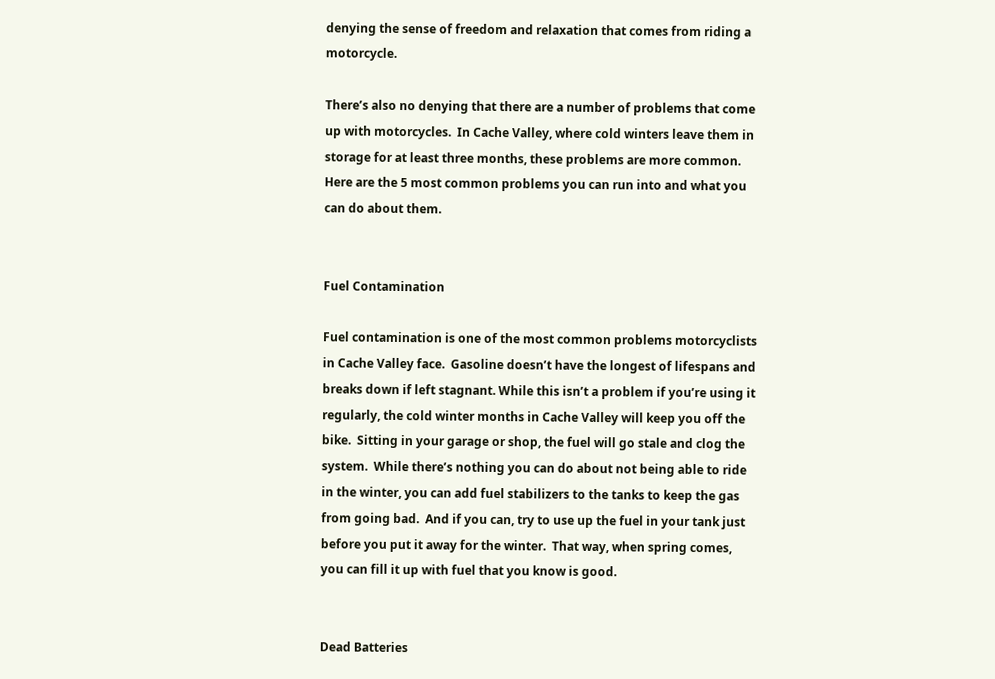denying the sense of freedom and relaxation that comes from riding a motorcycle.

There’s also no denying that there are a number of problems that come up with motorcycles.  In Cache Valley, where cold winters leave them in storage for at least three months, these problems are more common.  Here are the 5 most common problems you can run into and what you can do about them.


Fuel Contamination

Fuel contamination is one of the most common problems motorcyclists in Cache Valley face.  Gasoline doesn’t have the longest of lifespans and breaks down if left stagnant. While this isn’t a problem if you’re using it regularly, the cold winter months in Cache Valley will keep you off the bike.  Sitting in your garage or shop, the fuel will go stale and clog the system.  While there’s nothing you can do about not being able to ride in the winter, you can add fuel stabilizers to the tanks to keep the gas from going bad.  And if you can, try to use up the fuel in your tank just before you put it away for the winter.  That way, when spring comes, you can fill it up with fuel that you know is good.


Dead Batteries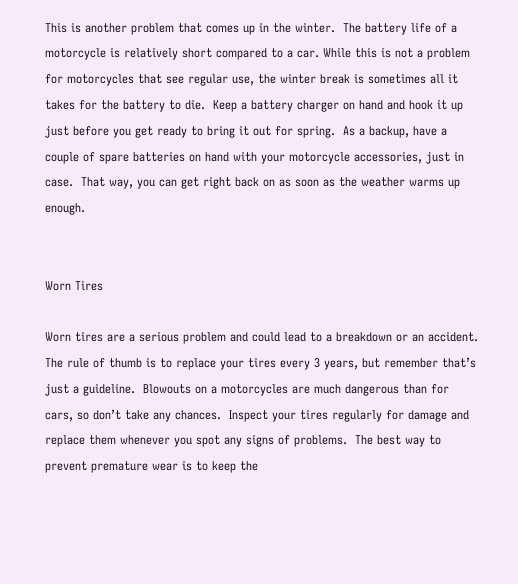This is another problem that comes up in the winter.  The battery life of a motorcycle is relatively short compared to a car. While this is not a problem for motorcycles that see regular use, the winter break is sometimes all it takes for the battery to die.  Keep a battery charger on hand and hook it up just before you get ready to bring it out for spring.  As a backup, have a couple of spare batteries on hand with your motorcycle accessories, just in case.  That way, you can get right back on as soon as the weather warms up enough.


Worn Tires

Worn tires are a serious problem and could lead to a breakdown or an accident.  The rule of thumb is to replace your tires every 3 years, but remember that’s just a guideline.  Blowouts on a motorcycles are much dangerous than for cars, so don’t take any chances.  Inspect your tires regularly for damage and replace them whenever you spot any signs of problems.  The best way to prevent premature wear is to keep the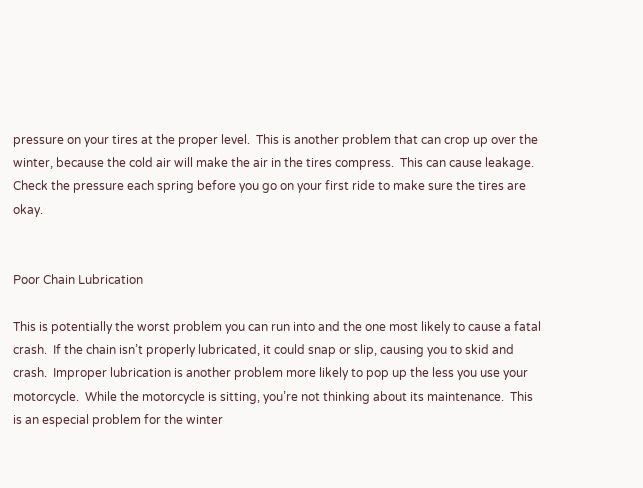pressure on your tires at the proper level.  This is another problem that can crop up over the winter, because the cold air will make the air in the tires compress.  This can cause leakage.  Check the pressure each spring before you go on your first ride to make sure the tires are okay.


Poor Chain Lubrication

This is potentially the worst problem you can run into and the one most likely to cause a fatal crash.  If the chain isn’t properly lubricated, it could snap or slip, causing you to skid and crash.  Improper lubrication is another problem more likely to pop up the less you use your motorcycle.  While the motorcycle is sitting, you’re not thinking about its maintenance.  This is an especial problem for the winter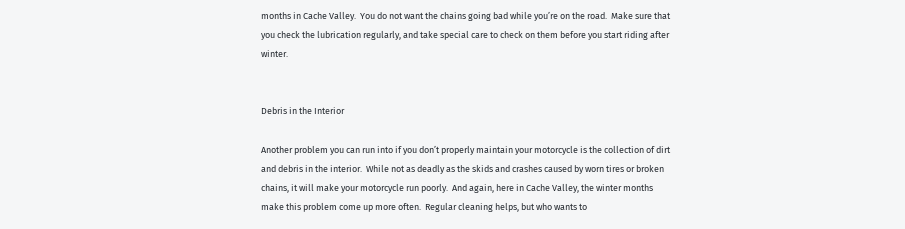months in Cache Valley.  You do not want the chains going bad while you’re on the road.  Make sure that you check the lubrication regularly, and take special care to check on them before you start riding after winter.


Debris in the Interior

Another problem you can run into if you don’t properly maintain your motorcycle is the collection of dirt and debris in the interior.  While not as deadly as the skids and crashes caused by worn tires or broken chains, it will make your motorcycle run poorly.  And again, here in Cache Valley, the winter months make this problem come up more often.  Regular cleaning helps, but who wants to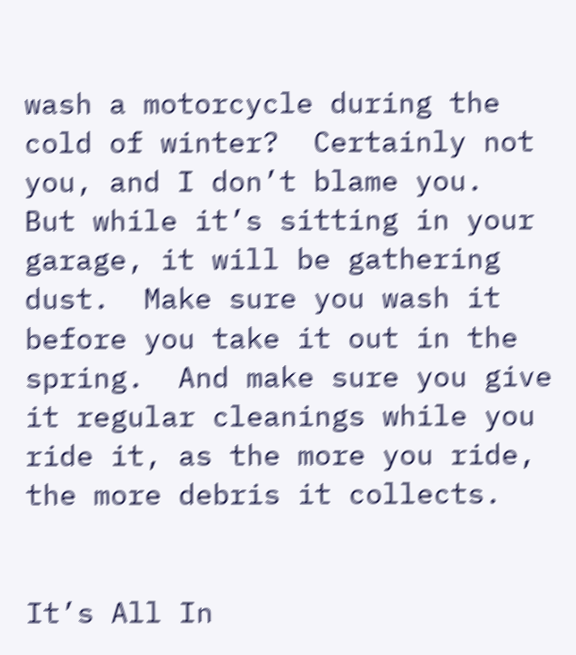wash a motorcycle during the cold of winter?  Certainly not you, and I don’t blame you.  But while it’s sitting in your garage, it will be gathering dust.  Make sure you wash it before you take it out in the spring.  And make sure you give it regular cleanings while you ride it, as the more you ride, the more debris it collects.


It’s All In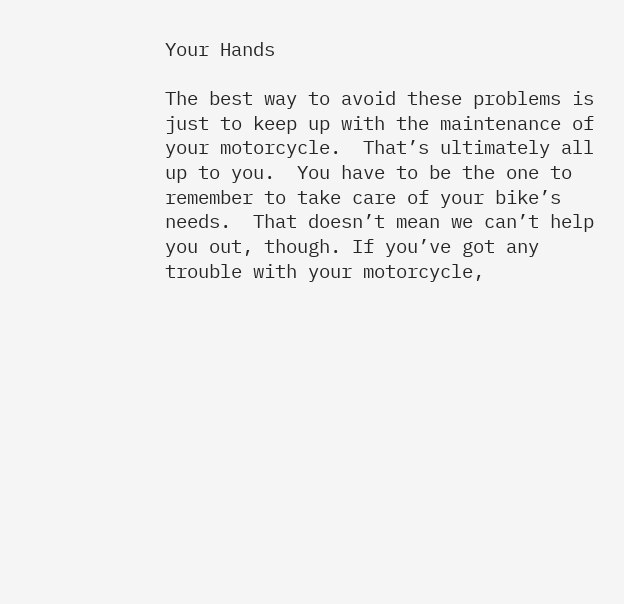Your Hands

The best way to avoid these problems is just to keep up with the maintenance of your motorcycle.  That’s ultimately all up to you.  You have to be the one to remember to take care of your bike’s needs.  That doesn’t mean we can’t help you out, though. If you’ve got any trouble with your motorcycle,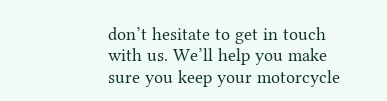don’t hesitate to get in touch with us. We’ll help you make sure you keep your motorcycle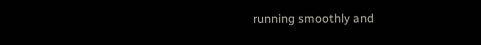running smoothly and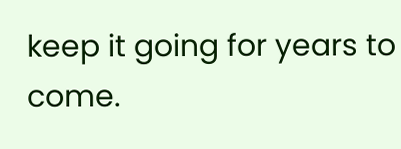keep it going for years to come.